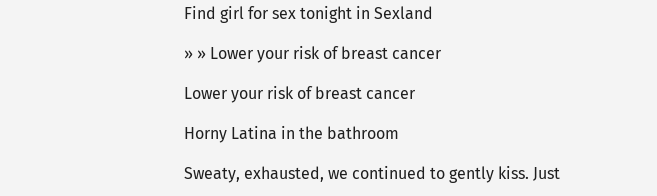Find girl for sex tonight in Sexland

» » Lower your risk of breast cancer

Lower your risk of breast cancer

Horny Latina in the bathroom

Sweaty, exhausted, we continued to gently kiss. Just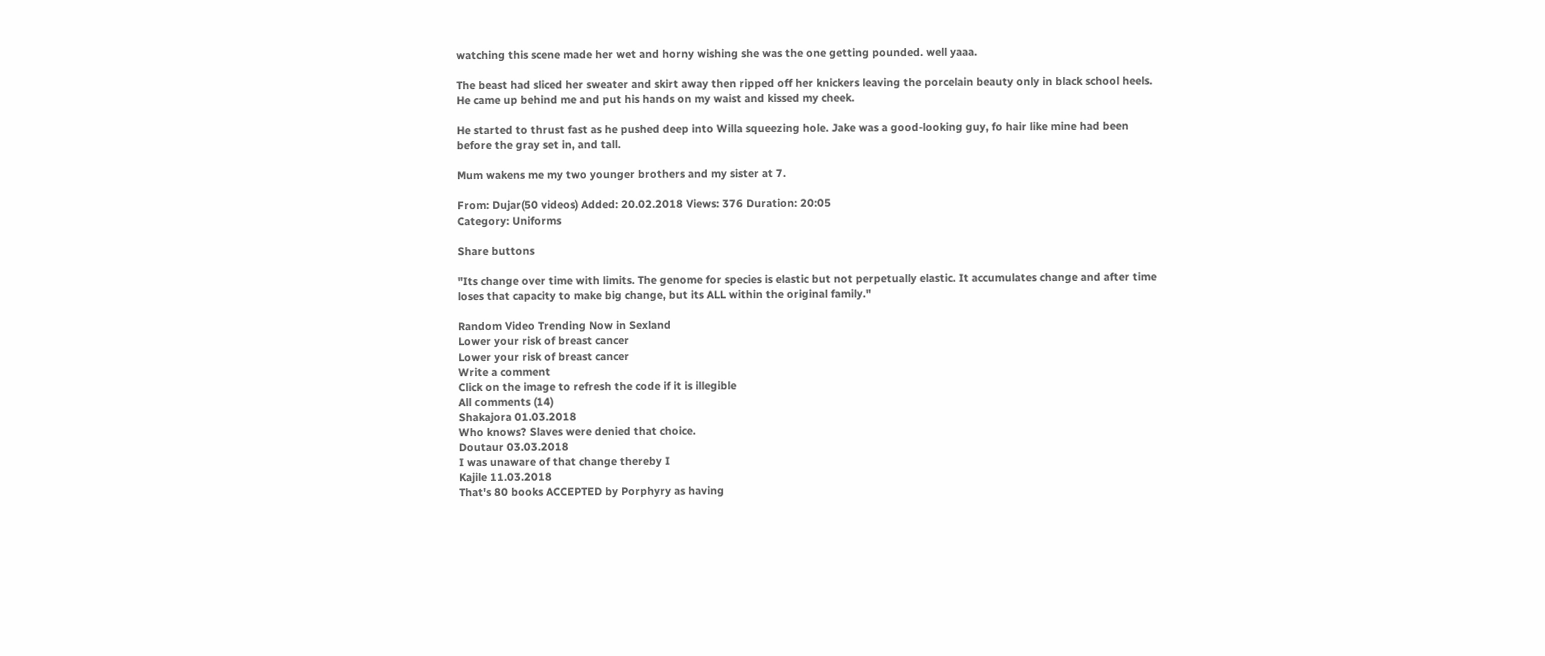watching this scene made her wet and horny wishing she was the one getting pounded. well yaaa.

The beast had sliced her sweater and skirt away then ripped off her knickers leaving the porcelain beauty only in black school heels. He came up behind me and put his hands on my waist and kissed my cheek.

He started to thrust fast as he pushed deep into Willa squeezing hole. Jake was a good-looking guy, fo hair like mine had been before the gray set in, and tall.

Mum wakens me my two younger brothers and my sister at 7.

From: Dujar(50 videos) Added: 20.02.2018 Views: 376 Duration: 20:05
Category: Uniforms

Share buttons

"Its change over time with limits. The genome for species is elastic but not perpetually elastic. It accumulates change and after time loses that capacity to make big change, but its ALL within the original family."

Random Video Trending Now in Sexland
Lower your risk of breast cancer
Lower your risk of breast cancer
Write a comment
Click on the image to refresh the code if it is illegible
All сomments (14)
Shakajora 01.03.2018
Who knows? Slaves were denied that choice.
Doutaur 03.03.2018
I was unaware of that change thereby I
Kajile 11.03.2018
That's 80 books ACCEPTED by Porphyry as having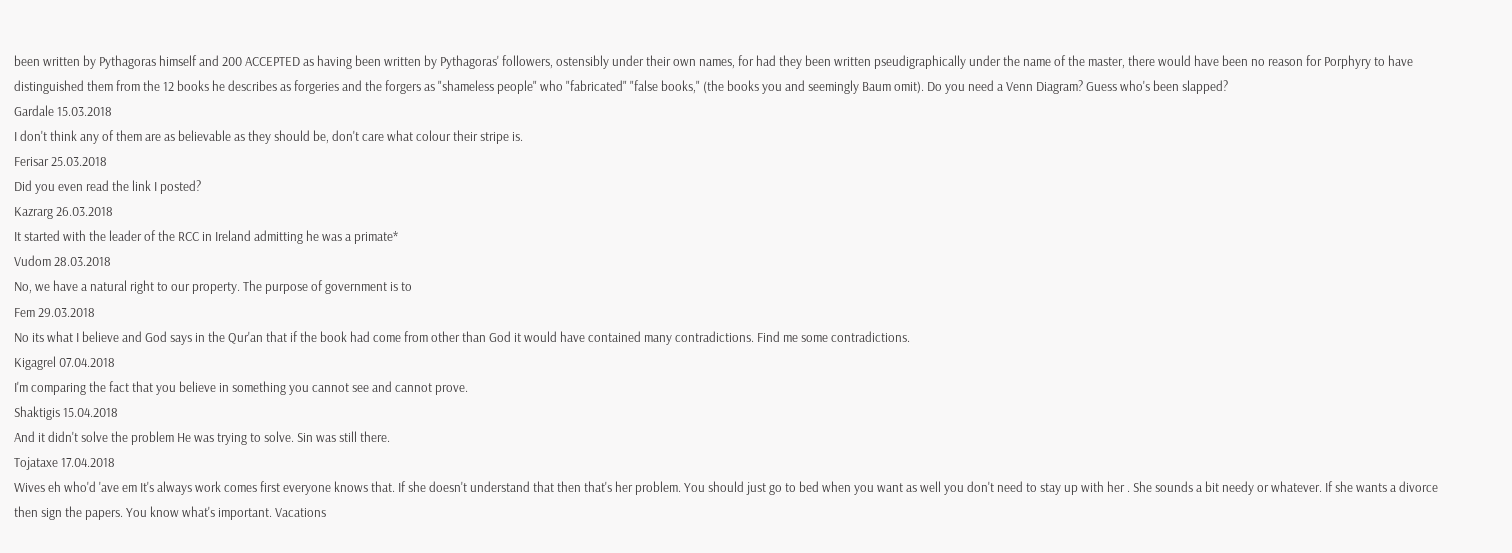been written by Pythagoras himself and 200 ACCEPTED as having been written by Pythagoras' followers, ostensibly under their own names, for had they been written pseudigraphically under the name of the master, there would have been no reason for Porphyry to have distinguished them from the 12 books he describes as forgeries and the forgers as "shameless people" who "fabricated" "false books," (the books you and seemingly Baum omit). Do you need a Venn Diagram? Guess who's been slapped?
Gardale 15.03.2018
I don't think any of them are as believable as they should be, don't care what colour their stripe is.
Ferisar 25.03.2018
Did you even read the link I posted?
Kazrarg 26.03.2018
It started with the leader of the RCC in Ireland admitting he was a primate*
Vudom 28.03.2018
No, we have a natural right to our property. The purpose of government is to
Fem 29.03.2018
No its what I believe and God says in the Qur'an that if the book had come from other than God it would have contained many contradictions. Find me some contradictions.
Kigagrel 07.04.2018
I'm comparing the fact that you believe in something you cannot see and cannot prove.
Shaktigis 15.04.2018
And it didn't solve the problem He was trying to solve. Sin was still there.
Tojataxe 17.04.2018
Wives eh who'd 'ave em It's always work comes first everyone knows that. If she doesn't understand that then that's her problem. You should just go to bed when you want as well you don't need to stay up with her . She sounds a bit needy or whatever. If she wants a divorce then sign the papers. You know what's important. Vacations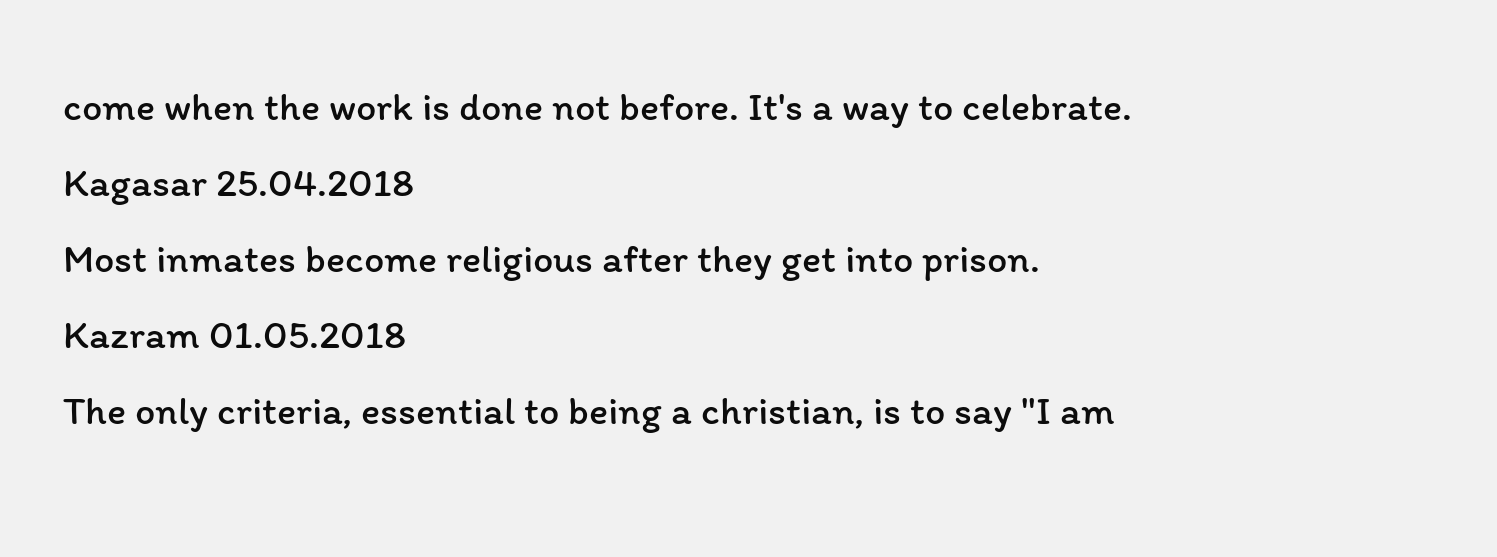come when the work is done not before. It's a way to celebrate.
Kagasar 25.04.2018
Most inmates become religious after they get into prison.
Kazram 01.05.2018
The only criteria, essential to being a christian, is to say "I am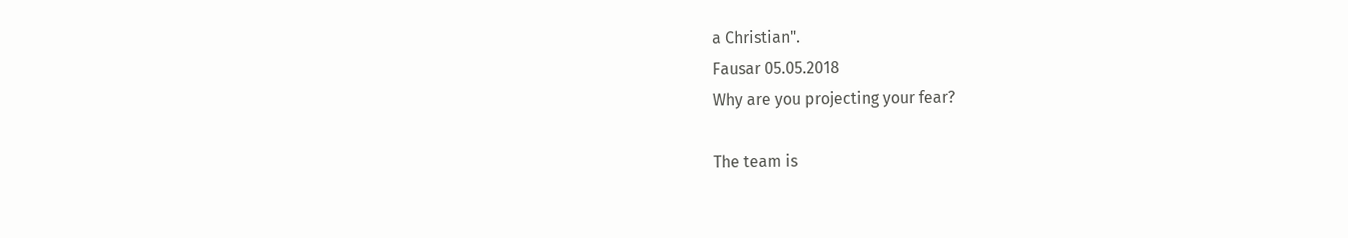a Christian".
Fausar 05.05.2018
Why are you projecting your fear?

The team is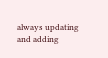always updating and adding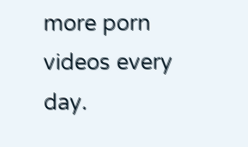more porn videos every day.